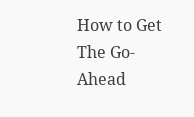How to Get The Go-Ahead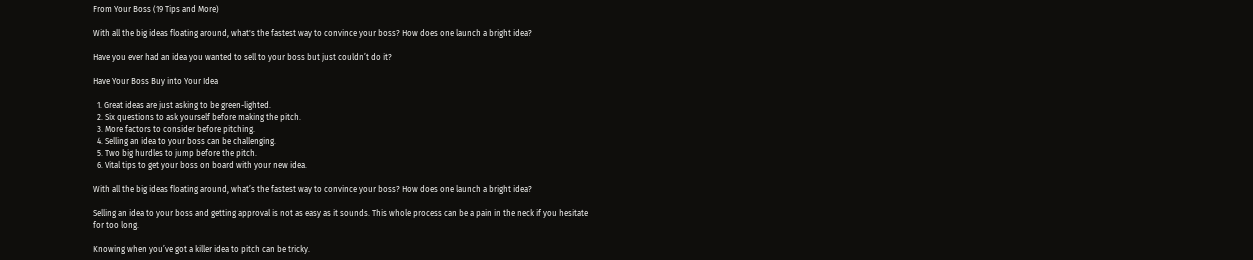From Your Boss (19 Tips and More)

With all the big ideas floating around, what's the fastest way to convince your boss? How does one launch a bright idea?

Have you ever had an idea you wanted to sell to your boss but just couldn’t do it?

Have Your Boss Buy into Your Idea

  1. Great ideas are just asking to be green-lighted.
  2. Six questions to ask yourself before making the pitch.
  3. More factors to consider before pitching.
  4. Selling an idea to your boss can be challenging.
  5. Two big hurdles to jump before the pitch.
  6. Vital tips to get your boss on board with your new idea.

With all the big ideas floating around, what’s the fastest way to convince your boss? How does one launch a bright idea?

Selling an idea to your boss and getting approval is not as easy as it sounds. This whole process can be a pain in the neck if you hesitate for too long.

Knowing when you’ve got a killer idea to pitch can be tricky.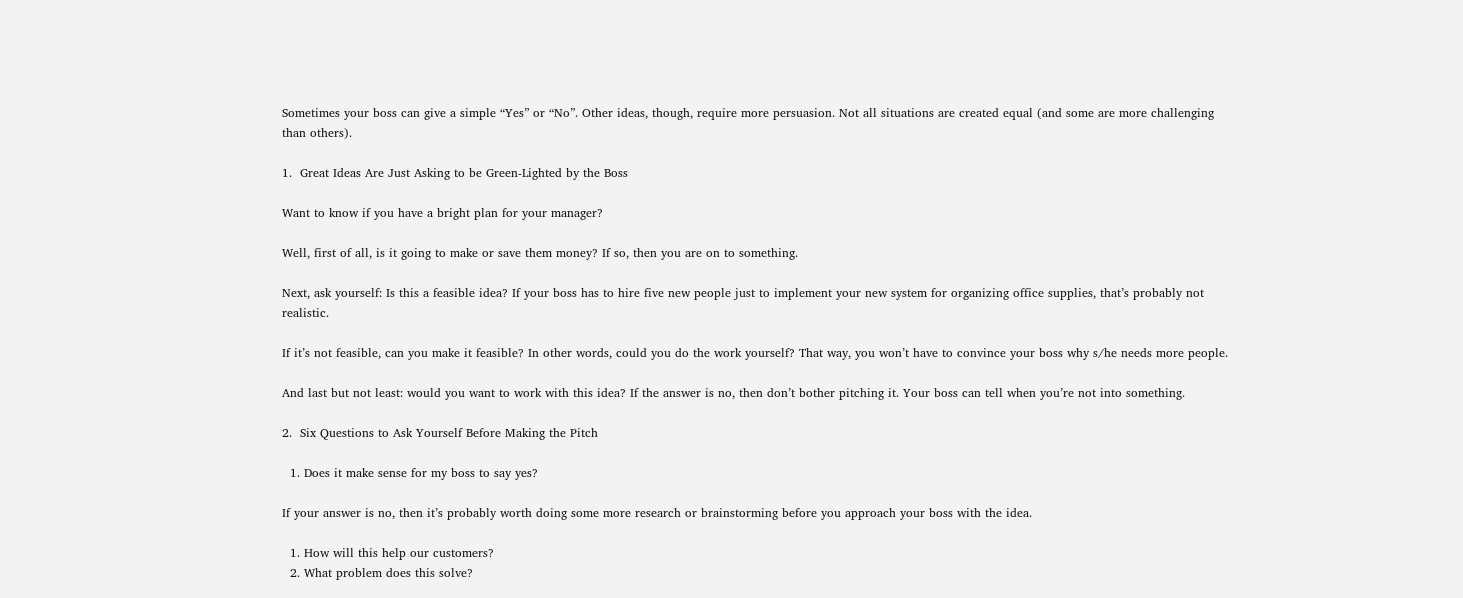Sometimes your boss can give a simple “Yes” or “No”. Other ideas, though, require more persuasion. Not all situations are created equal (and some are more challenging than others).

1.  Great Ideas Are Just Asking to be Green-Lighted by the Boss

Want to know if you have a bright plan for your manager?

Well, first of all, is it going to make or save them money? If so, then you are on to something.

Next, ask yourself: Is this a feasible idea? If your boss has to hire five new people just to implement your new system for organizing office supplies, that’s probably not realistic.

If it’s not feasible, can you make it feasible? In other words, could you do the work yourself? That way, you won’t have to convince your boss why s/he needs more people.

And last but not least: would you want to work with this idea? If the answer is no, then don’t bother pitching it. Your boss can tell when you’re not into something.

2.  Six Questions to Ask Yourself Before Making the Pitch

  1. Does it make sense for my boss to say yes?

If your answer is no, then it’s probably worth doing some more research or brainstorming before you approach your boss with the idea.

  1. How will this help our customers?
  2. What problem does this solve?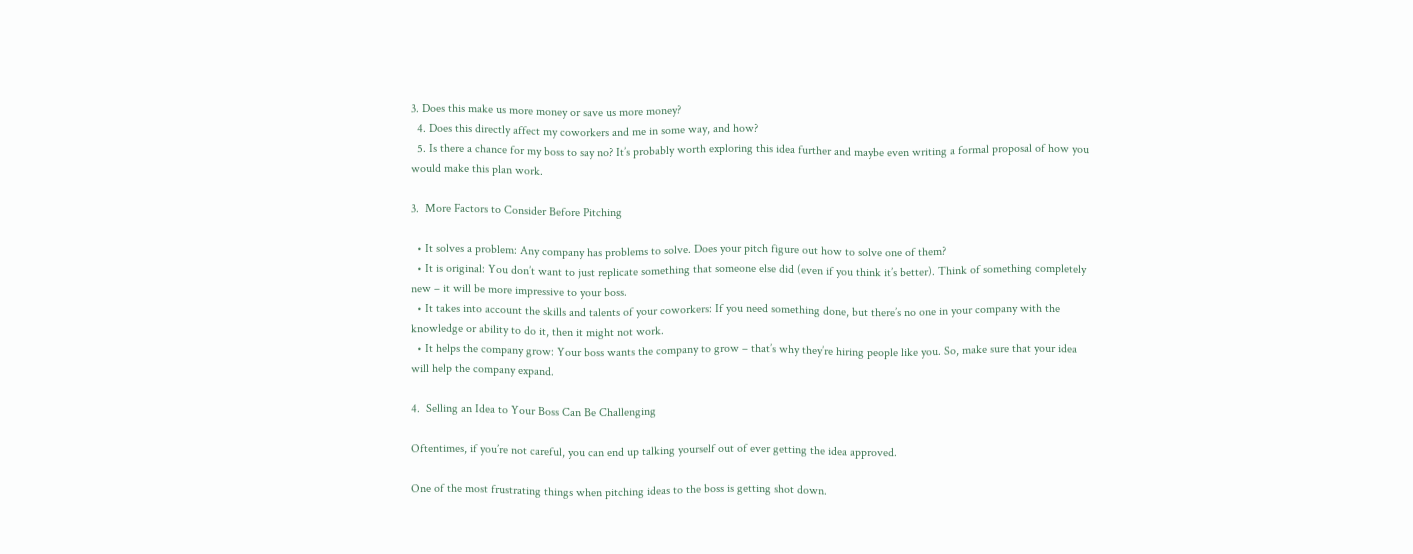3. Does this make us more money or save us more money?
  4. Does this directly affect my coworkers and me in some way, and how?
  5. Is there a chance for my boss to say no? It’s probably worth exploring this idea further and maybe even writing a formal proposal of how you would make this plan work.

3.  More Factors to Consider Before Pitching

  • It solves a problem: Any company has problems to solve. Does your pitch figure out how to solve one of them?
  • It is original: You don’t want to just replicate something that someone else did (even if you think it’s better). Think of something completely new – it will be more impressive to your boss.
  • It takes into account the skills and talents of your coworkers: If you need something done, but there’s no one in your company with the knowledge or ability to do it, then it might not work.
  • It helps the company grow: Your boss wants the company to grow – that’s why they’re hiring people like you. So, make sure that your idea will help the company expand.

4.  Selling an Idea to Your Boss Can Be Challenging

Oftentimes, if you’re not careful, you can end up talking yourself out of ever getting the idea approved.

One of the most frustrating things when pitching ideas to the boss is getting shot down.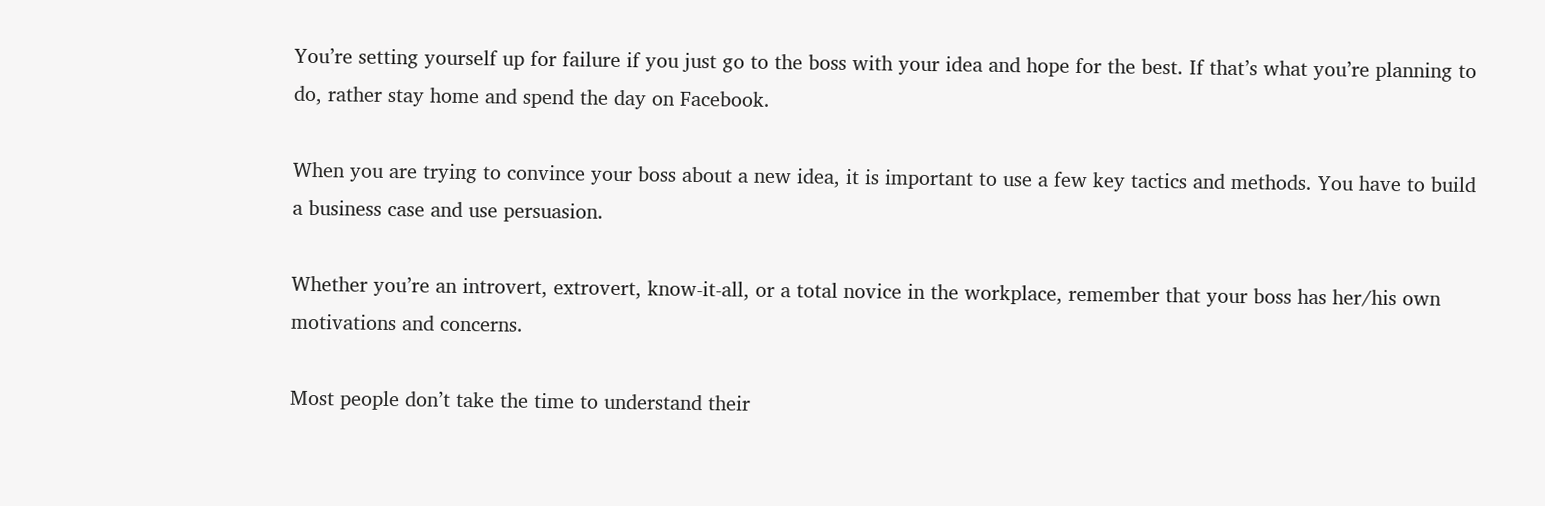You’re setting yourself up for failure if you just go to the boss with your idea and hope for the best. If that’s what you’re planning to do, rather stay home and spend the day on Facebook.

When you are trying to convince your boss about a new idea, it is important to use a few key tactics and methods. You have to build a business case and use persuasion.

Whether you’re an introvert, extrovert, know-it-all, or a total novice in the workplace, remember that your boss has her/his own motivations and concerns.

Most people don’t take the time to understand their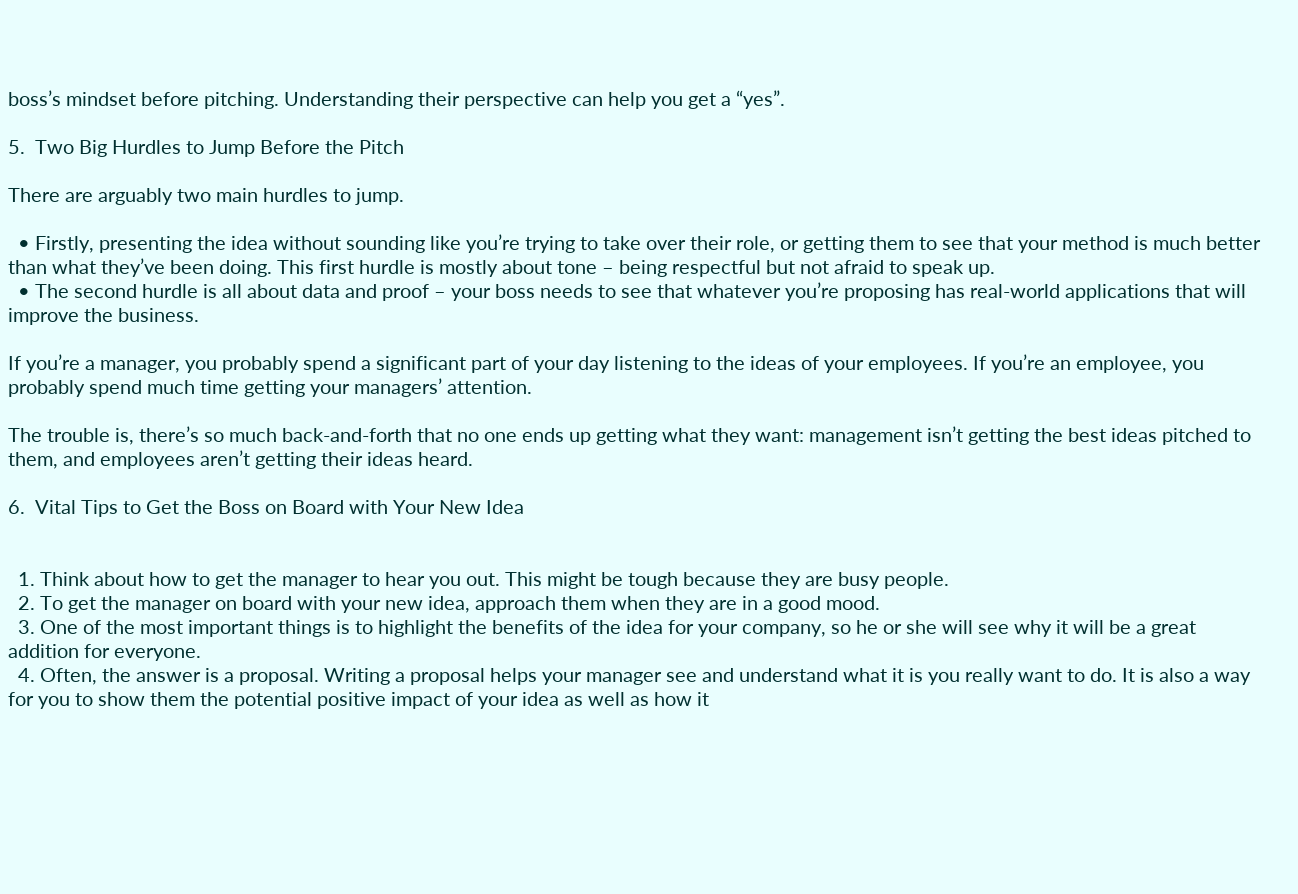boss’s mindset before pitching. Understanding their perspective can help you get a “yes”.

5.  Two Big Hurdles to Jump Before the Pitch

There are arguably two main hurdles to jump.

  • Firstly, presenting the idea without sounding like you’re trying to take over their role, or getting them to see that your method is much better than what they’ve been doing. This first hurdle is mostly about tone – being respectful but not afraid to speak up.
  • The second hurdle is all about data and proof – your boss needs to see that whatever you’re proposing has real-world applications that will improve the business.

If you’re a manager, you probably spend a significant part of your day listening to the ideas of your employees. If you’re an employee, you probably spend much time getting your managers’ attention.

The trouble is, there’s so much back-and-forth that no one ends up getting what they want: management isn’t getting the best ideas pitched to them, and employees aren’t getting their ideas heard.

6.  Vital Tips to Get the Boss on Board with Your New Idea


  1. Think about how to get the manager to hear you out. This might be tough because they are busy people.
  2. To get the manager on board with your new idea, approach them when they are in a good mood.
  3. One of the most important things is to highlight the benefits of the idea for your company, so he or she will see why it will be a great addition for everyone.
  4. Often, the answer is a proposal. Writing a proposal helps your manager see and understand what it is you really want to do. It is also a way for you to show them the potential positive impact of your idea as well as how it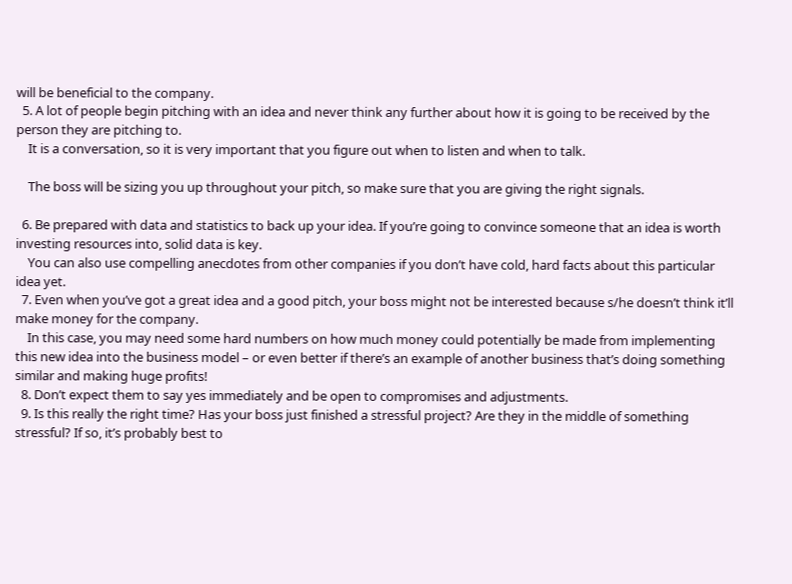will be beneficial to the company.
  5. A lot of people begin pitching with an idea and never think any further about how it is going to be received by the person they are pitching to.
    It is a conversation, so it is very important that you figure out when to listen and when to talk.

    The boss will be sizing you up throughout your pitch, so make sure that you are giving the right signals.

  6. Be prepared with data and statistics to back up your idea. If you’re going to convince someone that an idea is worth investing resources into, solid data is key.
    You can also use compelling anecdotes from other companies if you don’t have cold, hard facts about this particular idea yet.
  7. Even when you’ve got a great idea and a good pitch, your boss might not be interested because s/he doesn’t think it’ll make money for the company.
    In this case, you may need some hard numbers on how much money could potentially be made from implementing this new idea into the business model – or even better if there’s an example of another business that’s doing something similar and making huge profits!
  8. Don’t expect them to say yes immediately and be open to compromises and adjustments.
  9. Is this really the right time? Has your boss just finished a stressful project? Are they in the middle of something stressful? If so, it’s probably best to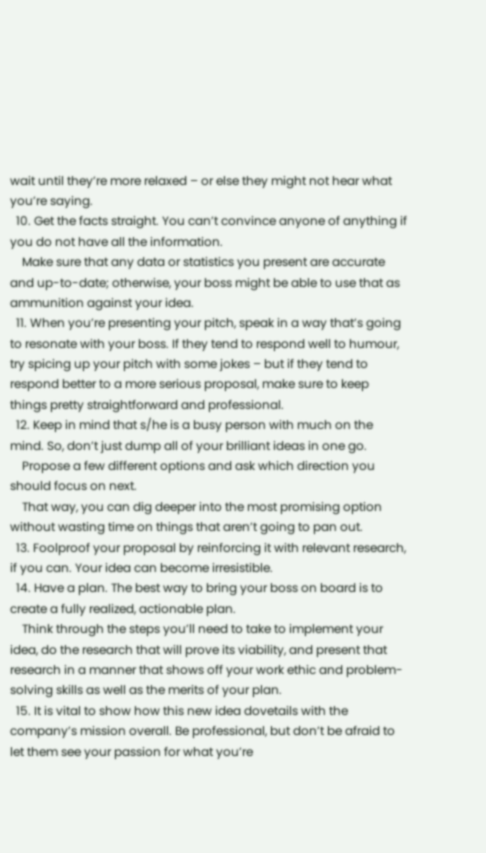wait until they’re more relaxed – or else they might not hear what you’re saying.
  10. Get the facts straight. You can’t convince anyone of anything if you do not have all the information.
    Make sure that any data or statistics you present are accurate and up-to-date; otherwise, your boss might be able to use that as ammunition against your idea.
  11. When you’re presenting your pitch, speak in a way that’s going to resonate with your boss. If they tend to respond well to humour, try spicing up your pitch with some jokes – but if they tend to respond better to a more serious proposal, make sure to keep things pretty straightforward and professional.
  12. Keep in mind that s/he is a busy person with much on the mind. So, don’t just dump all of your brilliant ideas in one go.
    Propose a few different options and ask which direction you should focus on next.
    That way, you can dig deeper into the most promising option without wasting time on things that aren’t going to pan out.
  13. Foolproof your proposal by reinforcing it with relevant research, if you can. Your idea can become irresistible.
  14. Have a plan. The best way to bring your boss on board is to create a fully realized, actionable plan.
    Think through the steps you’ll need to take to implement your idea, do the research that will prove its viability, and present that research in a manner that shows off your work ethic and problem-solving skills as well as the merits of your plan.
  15. It is vital to show how this new idea dovetails with the company’s mission overall. Be professional, but don’t be afraid to let them see your passion for what you’re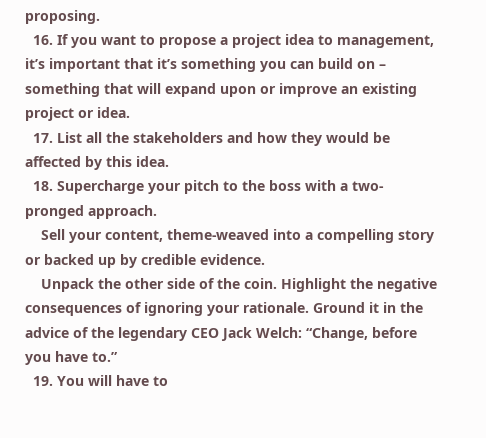proposing.
  16. If you want to propose a project idea to management, it’s important that it’s something you can build on – something that will expand upon or improve an existing project or idea.
  17. List all the stakeholders and how they would be affected by this idea.
  18. Supercharge your pitch to the boss with a two-pronged approach.
    Sell your content, theme-weaved into a compelling story or backed up by credible evidence.
    Unpack the other side of the coin. Highlight the negative consequences of ignoring your rationale. Ground it in the advice of the legendary CEO Jack Welch: “Change, before you have to.”
  19. You will have to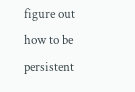figure out how to be persistent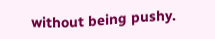without being pushy.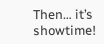Then… it’s showtime!